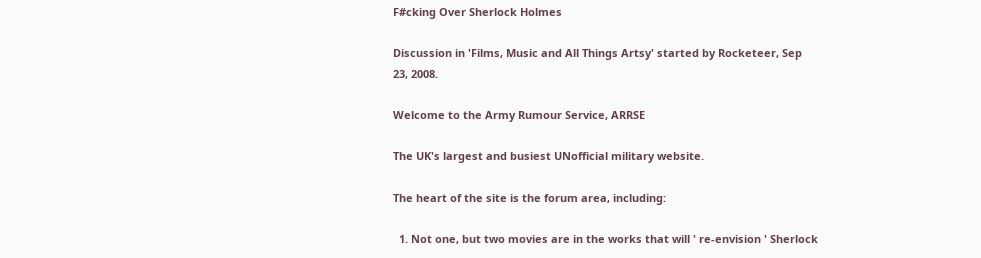F#cking Over Sherlock Holmes

Discussion in 'Films, Music and All Things Artsy' started by Rocketeer, Sep 23, 2008.

Welcome to the Army Rumour Service, ARRSE

The UK's largest and busiest UNofficial military website.

The heart of the site is the forum area, including:

  1. Not one, but two movies are in the works that will ' re-envision ' Sherlock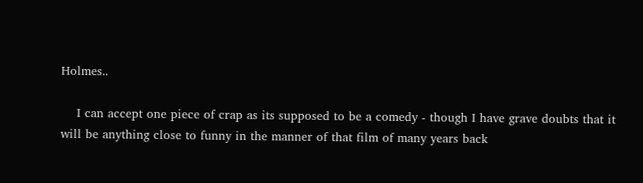Holmes..

    I can accept one piece of crap as its supposed to be a comedy - though I have grave doubts that it will be anything close to funny in the manner of that film of many years back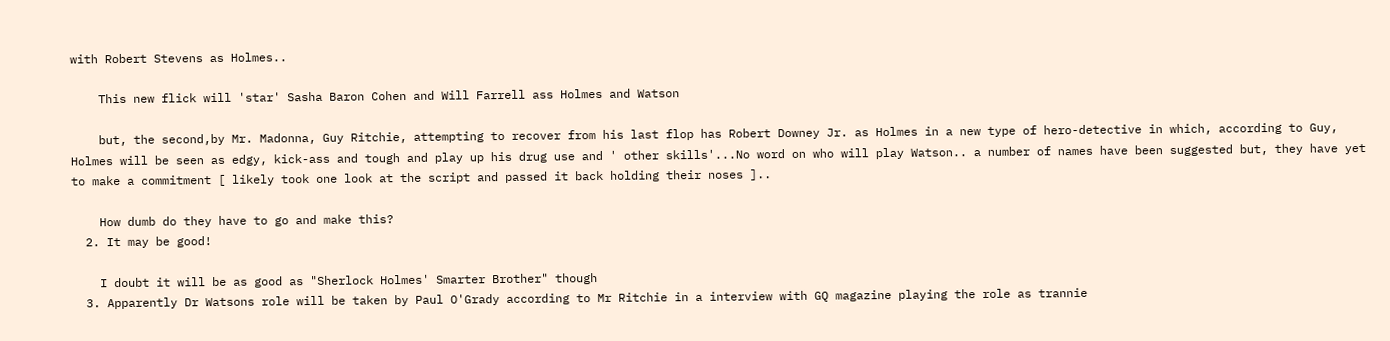with Robert Stevens as Holmes..

    This new flick will 'star' Sasha Baron Cohen and Will Farrell ass Holmes and Watson

    but, the second,by Mr. Madonna, Guy Ritchie, attempting to recover from his last flop has Robert Downey Jr. as Holmes in a new type of hero-detective in which, according to Guy, Holmes will be seen as edgy, kick-ass and tough and play up his drug use and ' other skills'...No word on who will play Watson.. a number of names have been suggested but, they have yet to make a commitment [ likely took one look at the script and passed it back holding their noses ]..

    How dumb do they have to go and make this?
  2. It may be good!

    I doubt it will be as good as "Sherlock Holmes' Smarter Brother" though
  3. Apparently Dr Watsons role will be taken by Paul O'Grady according to Mr Ritchie in a interview with GQ magazine playing the role as trannie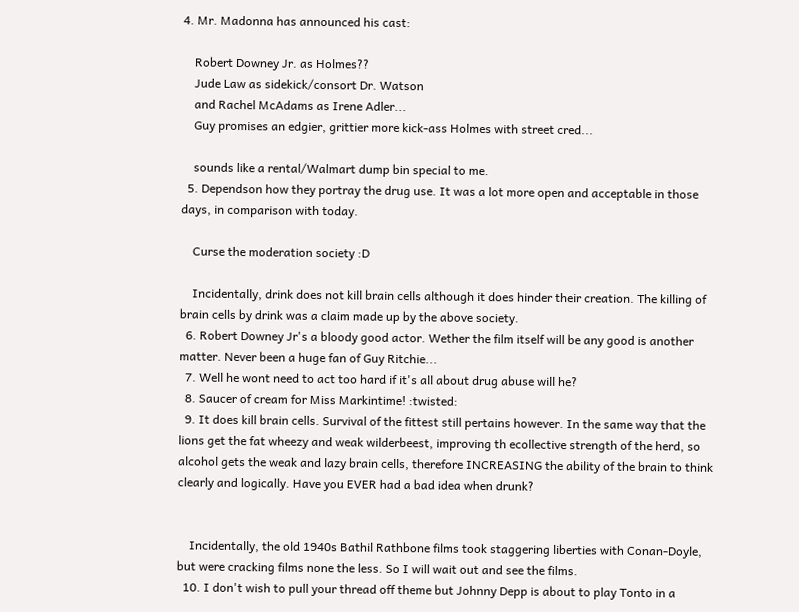4. Mr. Madonna has announced his cast:

    Robert Downey Jr. as Holmes??
    Jude Law as sidekick/consort Dr. Watson
    and Rachel McAdams as Irene Adler...
    Guy promises an edgier, grittier more kick-ass Holmes with street cred...

    sounds like a rental/Walmart dump bin special to me.
  5. Dependson how they portray the drug use. It was a lot more open and acceptable in those days, in comparison with today.

    Curse the moderation society :D

    Incidentally, drink does not kill brain cells although it does hinder their creation. The killing of brain cells by drink was a claim made up by the above society.
  6. Robert Downey Jr's a bloody good actor. Wether the film itself will be any good is another matter. Never been a huge fan of Guy Ritchie...
  7. Well he wont need to act too hard if it's all about drug abuse will he?
  8. Saucer of cream for Miss Markintime! :twisted:
  9. It does kill brain cells. Survival of the fittest still pertains however. In the same way that the lions get the fat wheezy and weak wilderbeest, improving th ecollective strength of the herd, so alcohol gets the weak and lazy brain cells, therefore INCREASING the ability of the brain to think clearly and logically. Have you EVER had a bad idea when drunk?


    Incidentally, the old 1940s Bathil Rathbone films took staggering liberties with Conan-Doyle, but were cracking films none the less. So I will wait out and see the films.
  10. I don't wish to pull your thread off theme but Johnny Depp is about to play Tonto in a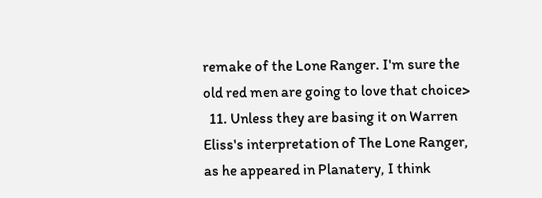remake of the Lone Ranger. I'm sure the old red men are going to love that choice>
  11. Unless they are basing it on Warren Eliss's interpretation of The Lone Ranger, as he appeared in Planatery, I think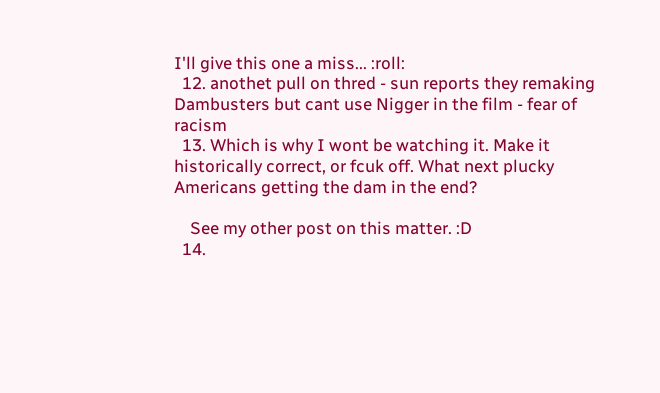I'll give this one a miss... :roll:
  12. anothet pull on thred - sun reports they remaking Dambusters but cant use Nigger in the film - fear of racism
  13. Which is why I wont be watching it. Make it historically correct, or fcuk off. What next plucky Americans getting the dam in the end?

    See my other post on this matter. :D
  14.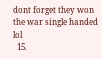dont forget they won the war single handed lol
  15.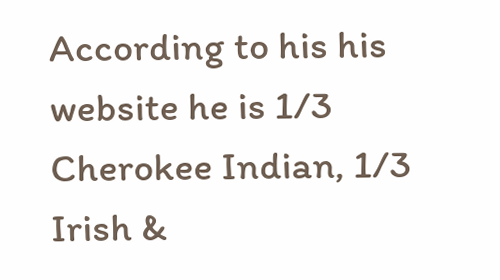According to his his website he is 1/3 Cherokee Indian, 1/3 Irish &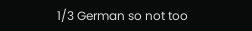1/3 German so not too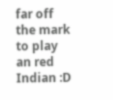far off the mark to play an red Indian :D